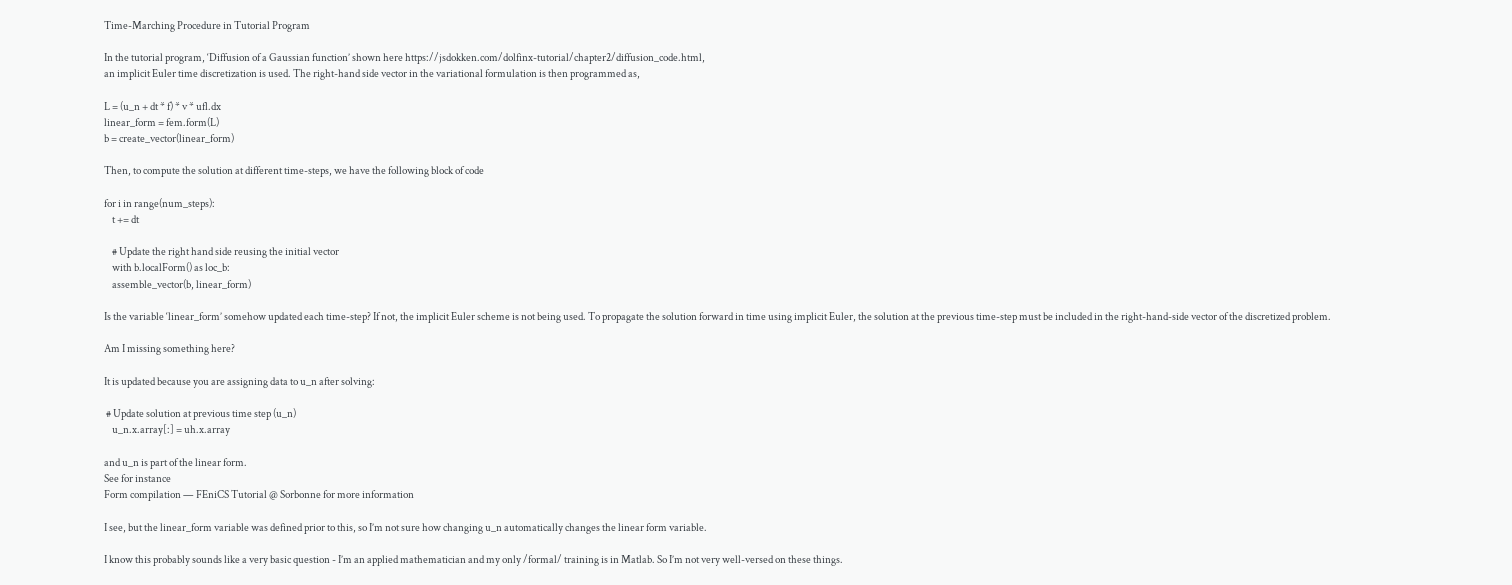Time-Marching Procedure in Tutorial Program

In the tutorial program, ‘Diffusion of a Gaussian function’ shown here https://jsdokken.com/dolfinx-tutorial/chapter2/diffusion_code.html,
an implicit Euler time discretization is used. The right-hand side vector in the variational formulation is then programmed as,

L = (u_n + dt * f) * v * ufl.dx
linear_form = fem.form(L)
b = create_vector(linear_form)

Then, to compute the solution at different time-steps, we have the following block of code

for i in range(num_steps):
    t += dt

    # Update the right hand side reusing the initial vector
    with b.localForm() as loc_b:
    assemble_vector(b, linear_form)

Is the variable ‘linear_form’ somehow updated each time-step? If not, the implicit Euler scheme is not being used. To propagate the solution forward in time using implicit Euler, the solution at the previous time-step must be included in the right-hand-side vector of the discretized problem.

Am I missing something here?

It is updated because you are assigning data to u_n after solving:

 # Update solution at previous time step (u_n)
    u_n.x.array[:] = uh.x.array

and u_n is part of the linear form.
See for instance
Form compilation — FEniCS Tutorial @ Sorbonne for more information

I see, but the linear_form variable was defined prior to this, so I’m not sure how changing u_n automatically changes the linear form variable.

I know this probably sounds like a very basic question - I’m an applied mathematician and my only /formal/ training is in Matlab. So I’m not very well-versed on these things.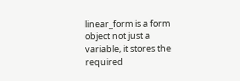linear_form is a form object not just a variable, it stores the required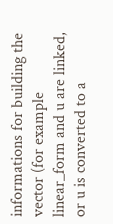informations for building the vector (for example linear_form and u are linked, or u is converted to a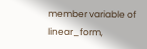member variable of linear_form,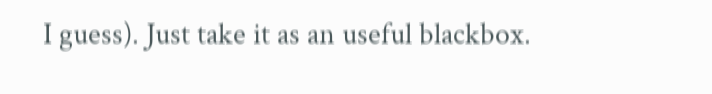I guess). Just take it as an useful blackbox.